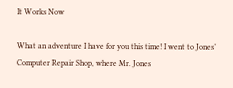It Works Now

What an adventure I have for you this time! I went to Jones’ Computer Repair Shop, where Mr. Jones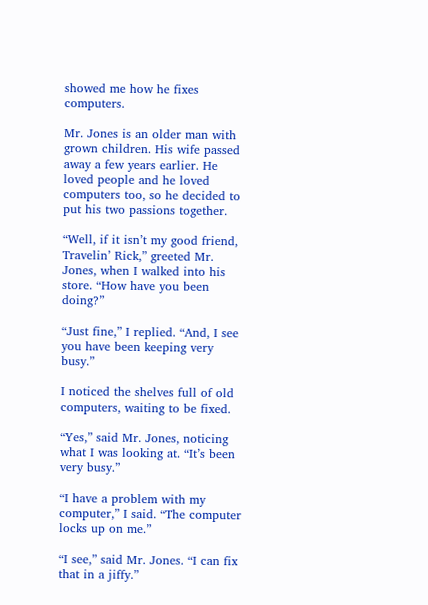showed me how he fixes computers.

Mr. Jones is an older man with grown children. His wife passed away a few years earlier. He loved people and he loved computers too, so he decided to put his two passions together.

“Well, if it isn’t my good friend, Travelin’ Rick,” greeted Mr. Jones, when I walked into his store. “How have you been doing?”

“Just fine,” I replied. “And, I see you have been keeping very busy.”

I noticed the shelves full of old computers, waiting to be fixed.

“Yes,” said Mr. Jones, noticing what I was looking at. “It’s been very busy.”

“I have a problem with my computer,” I said. “The computer locks up on me.”

“I see,” said Mr. Jones. “I can fix that in a jiffy.”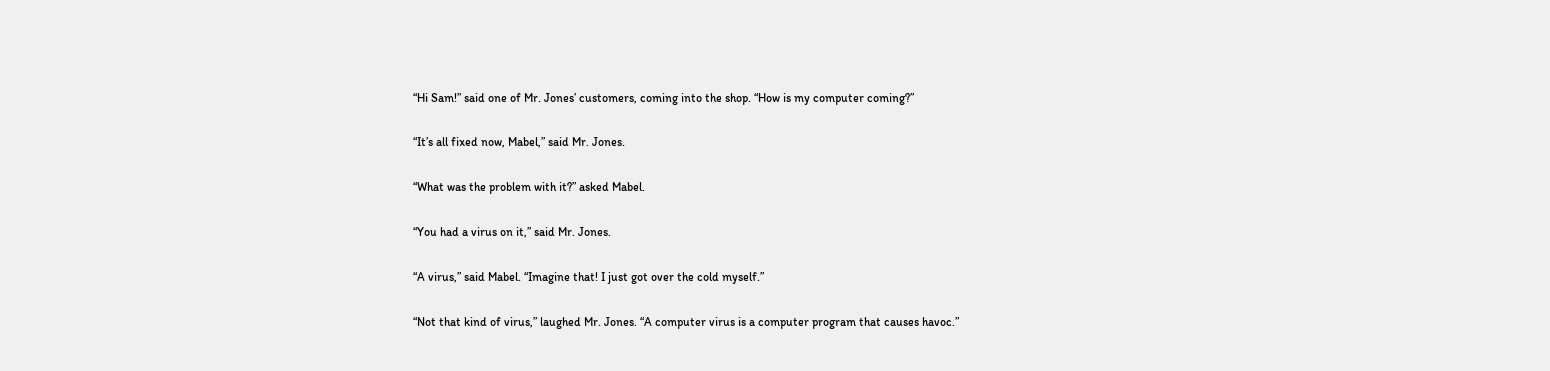“Hi Sam!” said one of Mr. Jones’ customers, coming into the shop. “How is my computer coming?”

“It’s all fixed now, Mabel,” said Mr. Jones.

“What was the problem with it?” asked Mabel.

“You had a virus on it,” said Mr. Jones.

“A virus,” said Mabel. “Imagine that! I just got over the cold myself.”

“Not that kind of virus,” laughed Mr. Jones. “A computer virus is a computer program that causes havoc.”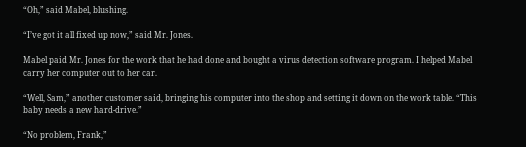“Oh,” said Mabel, blushing.

“I’ve got it all fixed up now,” said Mr. Jones.

Mabel paid Mr. Jones for the work that he had done and bought a virus detection software program. I helped Mabel carry her computer out to her car.

“Well, Sam,” another customer said, bringing his computer into the shop and setting it down on the work table. “This baby needs a new hard-drive.”

“No problem, Frank,”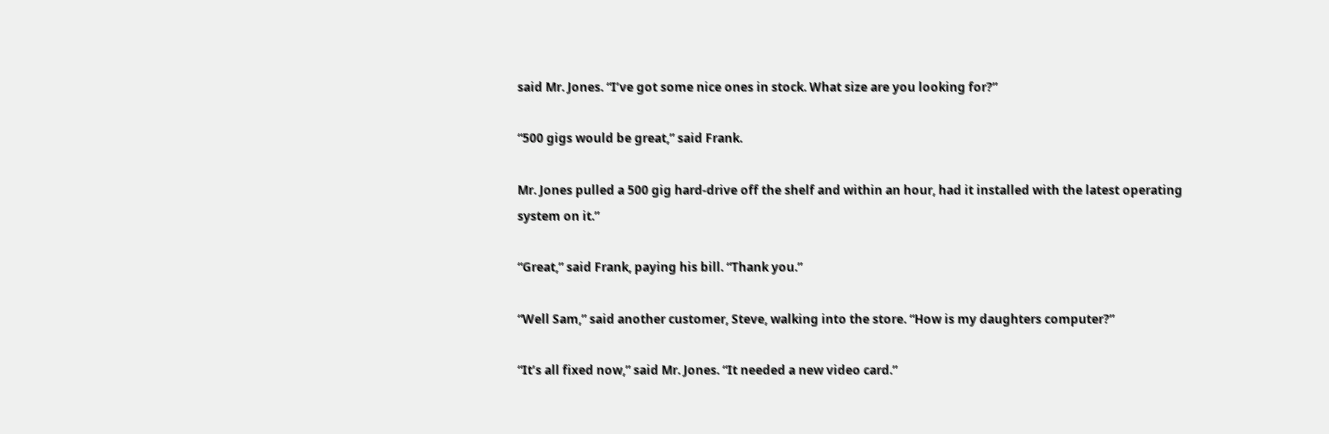said Mr. Jones. “I’ve got some nice ones in stock. What size are you looking for?”

“500 gigs would be great,” said Frank.

Mr. Jones pulled a 500 gig hard-drive off the shelf and within an hour, had it installed with the latest operating system on it.”

“Great,” said Frank, paying his bill. “Thank you.”

“Well Sam,” said another customer, Steve, walking into the store. “How is my daughters computer?”

“It’s all fixed now,” said Mr. Jones. “It needed a new video card.”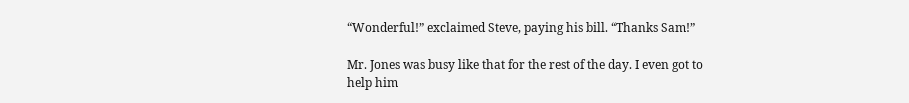“Wonderful!” exclaimed Steve, paying his bill. “Thanks Sam!”

Mr. Jones was busy like that for the rest of the day. I even got to help him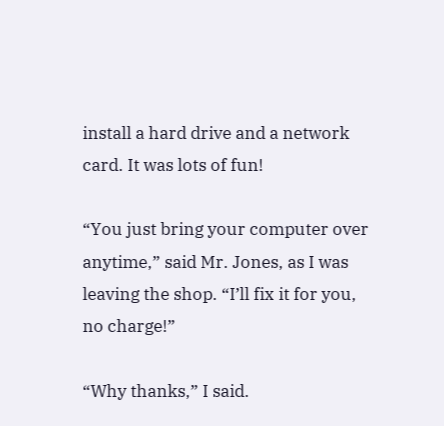install a hard drive and a network card. It was lots of fun!

“You just bring your computer over anytime,” said Mr. Jones, as I was leaving the shop. “I’ll fix it for you, no charge!”

“Why thanks,” I said.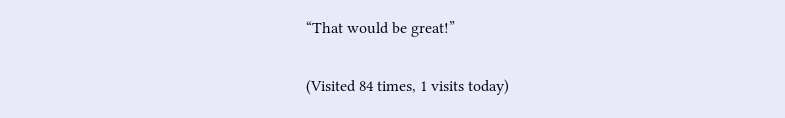“That would be great!”

(Visited 84 times, 1 visits today)